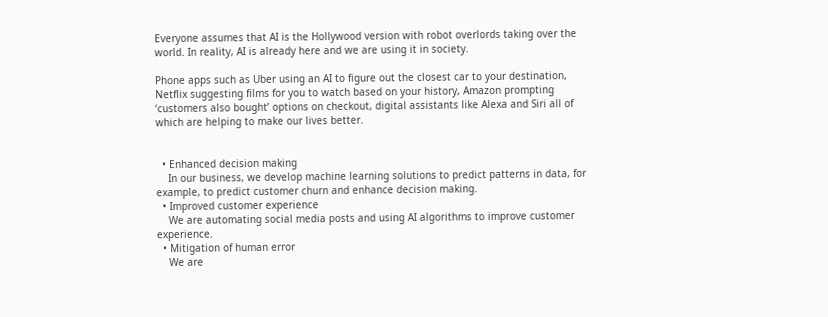Everyone assumes that AI is the Hollywood version with robot overlords taking over the world. In reality, AI is already here and we are using it in society.

Phone apps such as Uber using an AI to figure out the closest car to your destination, Netflix suggesting films for you to watch based on your history, Amazon prompting ‘customers also bought’ options on checkout, digital assistants like Alexa and Siri all of which are helping to make our lives better.


  • Enhanced decision making
    In our business, we develop machine learning solutions to predict patterns in data, for example, to predict customer churn and enhance decision making.
  • Improved customer experience
    We are automating social media posts and using AI algorithms to improve customer experience.
  • Mitigation of human error
    We are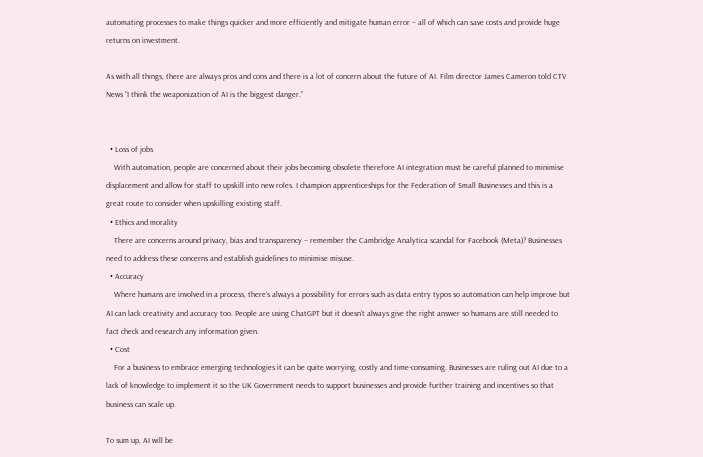automating processes to make things quicker and more efficiently and mitigate human error – all of which can save costs and provide huge returns on investment.

As with all things, there are always pros and cons and there is a lot of concern about the future of AI. Film director James Cameron told CTV News “I think the weaponization of AI is the biggest danger.”


  • Loss of jobs
    With automation, people are concerned about their jobs becoming obsolete therefore AI integration must be careful planned to minimise displacement and allow for staff to upskill into new roles. I champion apprenticeships for the Federation of Small Businesses and this is a great route to consider when upskilling existing staff.
  • Ethics and morality
    There are concerns around privacy, bias and transparency – remember the Cambridge Analytica scandal for Facebook (Meta)? Businesses need to address these concerns and establish guidelines to minimise misuse.
  • Accuracy
    Where humans are involved in a process, there’s always a possibility for errors such as data entry typos so automation can help improve but AI can lack creativity and accuracy too. People are using ChatGPT but it doesn’t always give the right answer so humans are still needed to fact check and research any information given.
  • Cost
    For a business to embrace emerging technologies it can be quite worrying, costly and time-consuming. Businesses are ruling out AI due to a lack of knowledge to implement it so the UK Government needs to support businesses and provide further training and incentives so that business can scale up.

To sum up, AI will be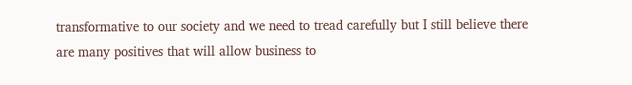transformative to our society and we need to tread carefully but I still believe there are many positives that will allow business to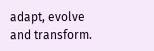adapt, evolve and transform.